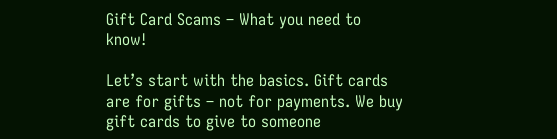Gift Card Scams – What you need to know!

Let’s start with the basics. Gift cards are for gifts – not for payments. We buy gift cards to give to someone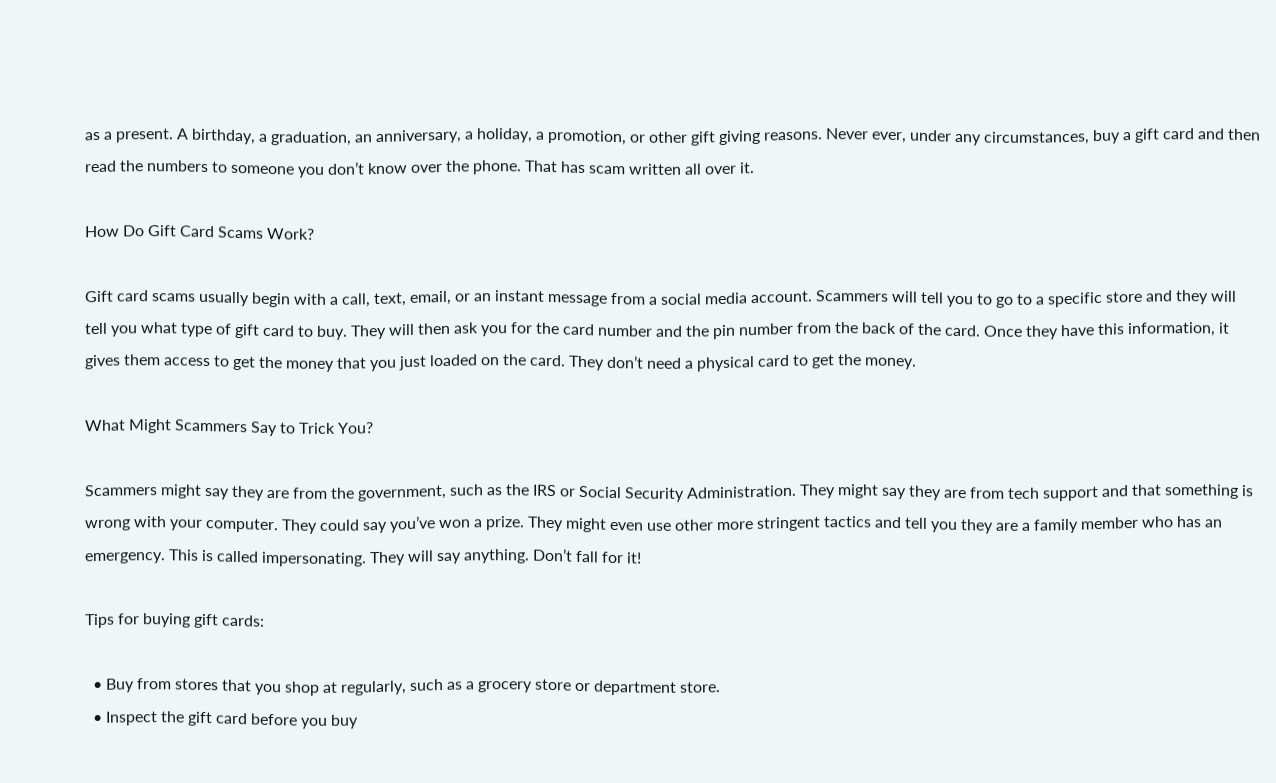as a present. A birthday, a graduation, an anniversary, a holiday, a promotion, or other gift giving reasons. Never ever, under any circumstances, buy a gift card and then read the numbers to someone you don’t know over the phone. That has scam written all over it.

How Do Gift Card Scams Work?

Gift card scams usually begin with a call, text, email, or an instant message from a social media account. Scammers will tell you to go to a specific store and they will tell you what type of gift card to buy. They will then ask you for the card number and the pin number from the back of the card. Once they have this information, it gives them access to get the money that you just loaded on the card. They don’t need a physical card to get the money.

What Might Scammers Say to Trick You?

Scammers might say they are from the government, such as the IRS or Social Security Administration. They might say they are from tech support and that something is wrong with your computer. They could say you’ve won a prize. They might even use other more stringent tactics and tell you they are a family member who has an emergency. This is called impersonating. They will say anything. Don’t fall for it!

Tips for buying gift cards:

  • Buy from stores that you shop at regularly, such as a grocery store or department store.
  • Inspect the gift card before you buy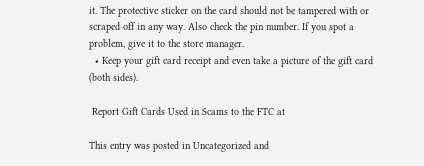it. The protective sticker on the card should not be tampered with or scraped off in any way. Also check the pin number. If you spot a problem, give it to the store manager.
  • Keep your gift card receipt and even take a picture of the gift card (both sides).

 Report Gift Cards Used in Scams to the FTC at

This entry was posted in Uncategorized and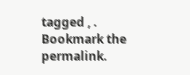tagged , . Bookmark the permalink.